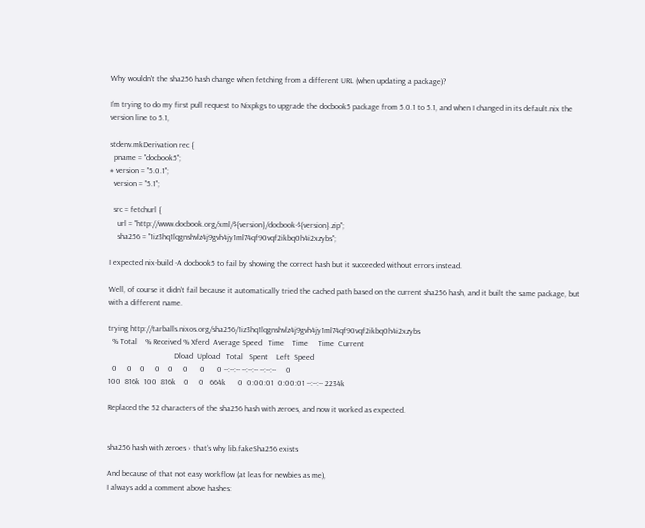Why wouldn't the sha256 hash change when fetching from a different URL (when updating a package)?

I’m trying to do my first pull request to Nixpkgs to upgrade the docbook5 package from 5.0.1 to 5.1, and when I changed in its default.nix the version line to 5.1,

stdenv.mkDerivation rec {
  pname = "docbook5";
# version = "5.0.1";
  version = "5.1";

  src = fetchurl {
    url = "http://www.docbook.org/xml/${version}/docbook-${version}.zip";
    sha256 = "1iz3hq1lqgnshvlz4j9gvh4jy1ml74qf90vqf2ikbq0h4i2xzybs";

I expected nix-build -A docbook5 to fail by showing the correct hash but it succeeded without errors instead.

Well, of course it didn’t fail because it automatically tried the cached path based on the current sha256 hash, and it built the same package, but with a different name.

trying http://tarballs.nixos.org/sha256/1iz3hq1lqgnshvlz4j9gvh4jy1ml74qf90vqf2ikbq0h4i2xzybs
  % Total    % Received % Xferd  Average Speed   Time    Time     Time  Current
                                 Dload  Upload   Total   Spent    Left  Speed
  0     0    0     0    0     0      0      0 --:--:-- --:--:-- --:--:--     0
100  816k  100  816k    0     0   664k      0  0:00:01  0:00:01 --:--:-- 2234k

Replaced the 52 characters of the sha256 hash with zeroes, and now it worked as expected.


sha256 hash with zeroes › that’s why lib.fakeSha256 exists

And because of that not easy workflow (at leas for newbies as me),
I always add a comment above hashes: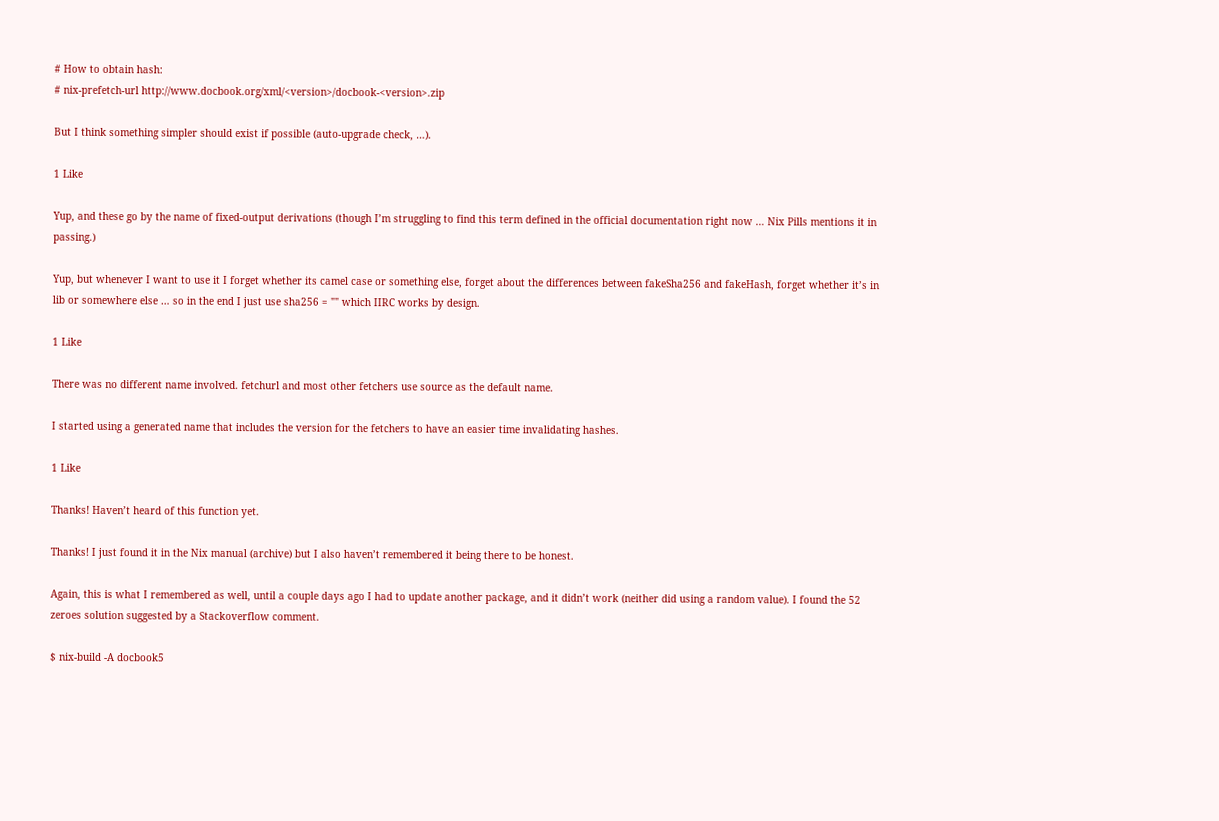# How to obtain hash:
# nix-prefetch-url http://www.docbook.org/xml/<version>/docbook-<version>.zip

But I think something simpler should exist if possible (auto-upgrade check, …).

1 Like

Yup, and these go by the name of fixed-output derivations (though I’m struggling to find this term defined in the official documentation right now … Nix Pills mentions it in passing.)

Yup, but whenever I want to use it I forget whether its camel case or something else, forget about the differences between fakeSha256 and fakeHash, forget whether it’s in lib or somewhere else … so in the end I just use sha256 = "" which IIRC works by design.

1 Like

There was no different name involved. fetchurl and most other fetchers use source as the default name.

I started using a generated name that includes the version for the fetchers to have an easier time invalidating hashes.

1 Like

Thanks! Haven’t heard of this function yet.

Thanks! I just found it in the Nix manual (archive) but I also haven’t remembered it being there to be honest.

Again, this is what I remembered as well, until a couple days ago I had to update another package, and it didn’t work (neither did using a random value). I found the 52 zeroes solution suggested by a Stackoverflow comment.

$ nix-build -A docbook5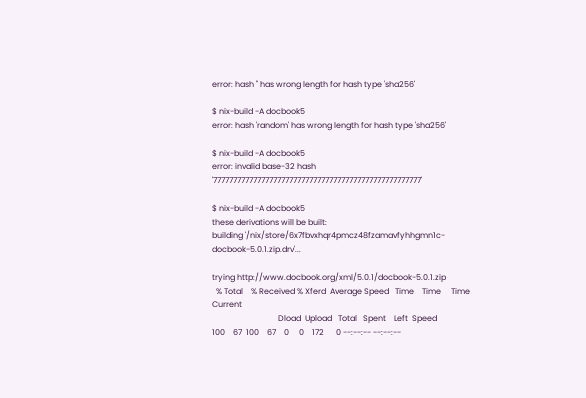error: hash '' has wrong length for hash type 'sha256'

$ nix-build -A docbook5
error: hash 'random' has wrong length for hash type 'sha256'

$ nix-build -A docbook5
error: invalid base-32 hash '7777777777777777777777777777777777777777777777777777'

$ nix-build -A docbook5
these derivations will be built:
building '/nix/store/6x7fbvxhqr4pmcz48fzamavfyhhgmn1c-docbook-5.0.1.zip.drv'...

trying http://www.docbook.org/xml/5.0.1/docbook-5.0.1.zip
  % Total    % Received % Xferd  Average Speed   Time    Time     Time  Current
                                 Dload  Upload   Total   Spent    Left  Speed
100    67  100    67    0     0    172      0 --:--:-- --:--:--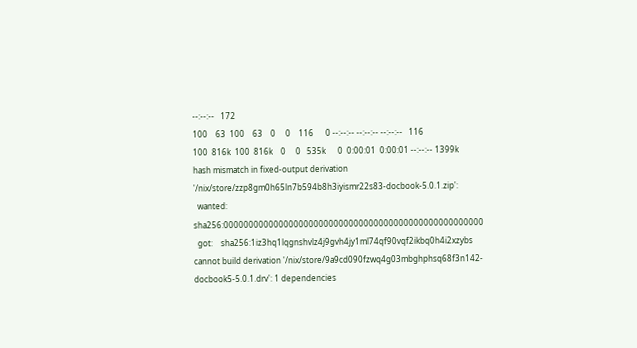--:--:--   172
100    63  100    63    0     0    116      0 --:--:-- --:--:-- --:--:--   116
100  816k  100  816k    0     0   535k      0  0:00:01  0:00:01 --:--:-- 1399k
hash mismatch in fixed-output derivation '/nix/store/zzp8gm0h65ln7b594b8h3iyismr22s83-docbook-5.0.1.zip':
  wanted: sha256:0000000000000000000000000000000000000000000000000000
  got:    sha256:1iz3hq1lqgnshvlz4j9gvh4jy1ml74qf90vqf2ikbq0h4i2xzybs
cannot build derivation '/nix/store/9a9cd090fzwq4g03mbghphsq68f3n142-docbook5-5.0.1.drv': 1 dependencies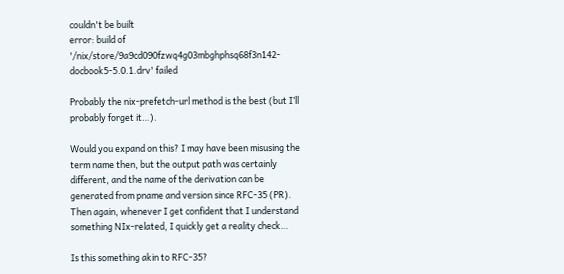couldn't be built
error: build of '/nix/store/9a9cd090fzwq4g03mbghphsq68f3n142-docbook5-5.0.1.drv' failed

Probably the nix-prefetch-url method is the best (but I’ll probably forget it…).

Would you expand on this? I may have been misusing the term name then, but the output path was certainly different, and the name of the derivation can be generated from pname and version since RFC-35 (PR). Then again, whenever I get confident that I understand something NIx-related, I quickly get a reality check…

Is this something akin to RFC-35?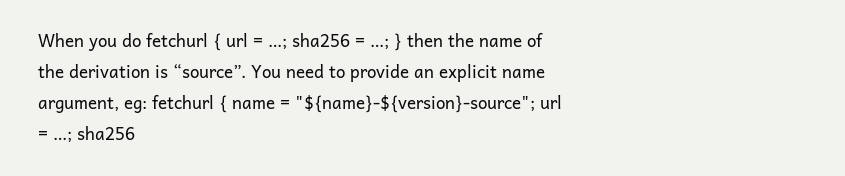When you do fetchurl { url = …; sha256 = …; } then the name of the derivation is “source”. You need to provide an explicit name argument, eg: fetchurl { name = "${name}-${version}-source"; url = …; sha256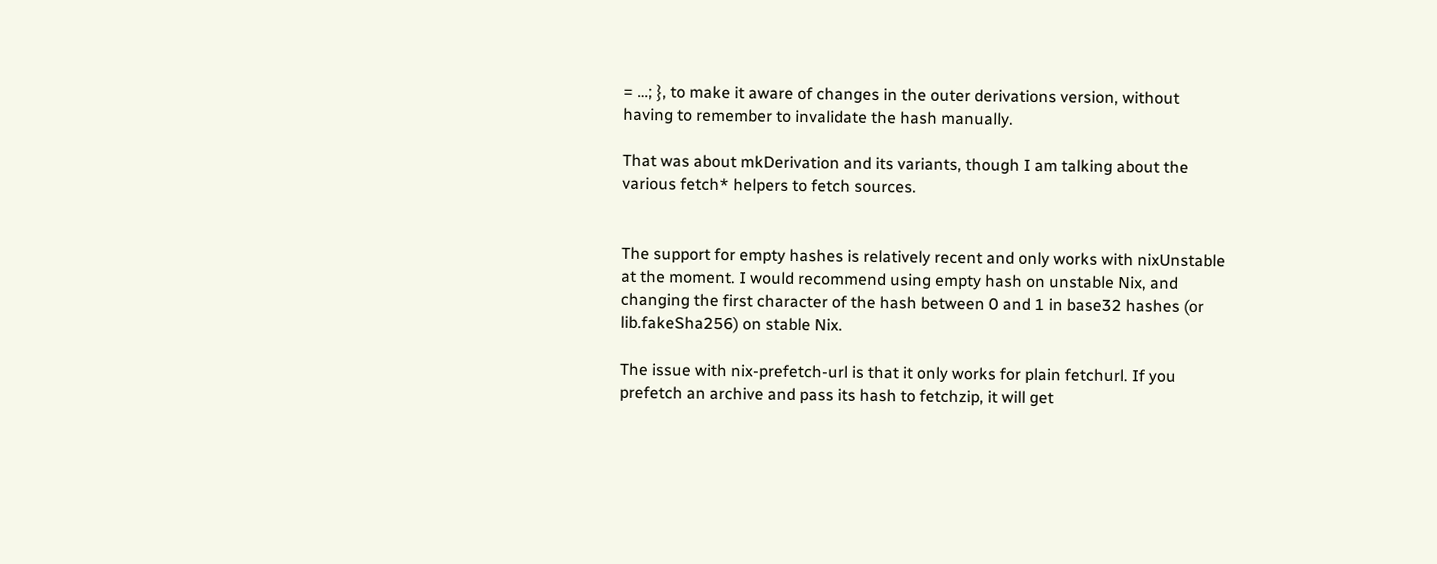= …; }, to make it aware of changes in the outer derivations version, without having to remember to invalidate the hash manually.

That was about mkDerivation and its variants, though I am talking about the various fetch* helpers to fetch sources.


The support for empty hashes is relatively recent and only works with nixUnstable at the moment. I would recommend using empty hash on unstable Nix, and changing the first character of the hash between 0 and 1 in base32 hashes (or lib.fakeSha256) on stable Nix.

The issue with nix-prefetch-url is that it only works for plain fetchurl. If you prefetch an archive and pass its hash to fetchzip, it will get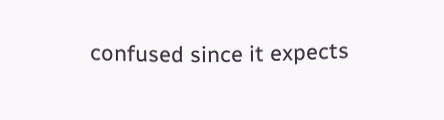confused since it expects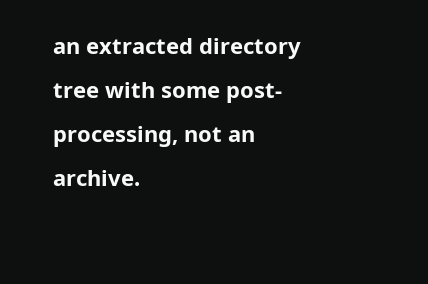an extracted directory tree with some post-processing, not an archive.